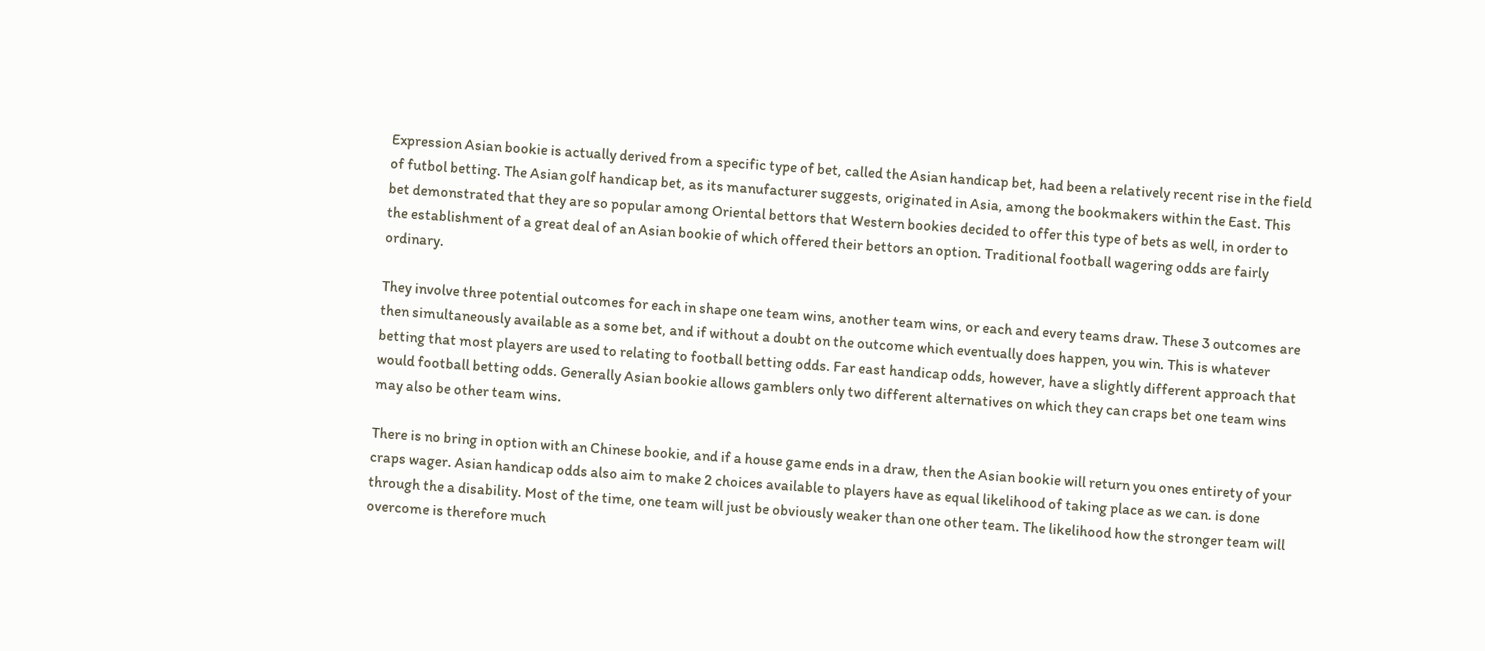Expression Asian bookie is actually derived from a specific type of bet, called the Asian handicap bet, had been a relatively recent rise in the field of futbol betting. The Asian golf handicap bet, as its manufacturer suggests, originated in Asia, among the bookmakers within the East. This bet demonstrated that they are so popular among Oriental bettors that Western bookies decided to offer this type of bets as well, in order to the establishment of a great deal of an Asian bookie of which offered their bettors an option. Traditional football wagering odds are fairly ordinary.

They involve three potential outcomes for each in shape one team wins, another team wins, or each and every teams draw. These 3 outcomes are then simultaneously available as a some bet, and if without a doubt on the outcome which eventually does happen, you win. This is whatever betting that most players are used to relating to football betting odds. Far east handicap odds, however, have a slightly different approach that would football betting odds. Generally Asian bookie allows gamblers only two different alternatives on which they can craps bet one team wins may also be other team wins.

There is no bring in option with an Chinese bookie, and if a house game ends in a draw, then the Asian bookie will return you ones entirety of your craps wager. Asian handicap odds also aim to make 2 choices available to players have as equal likelihood of taking place as we can. is done through the a disability. Most of the time, one team will just be obviously weaker than one other team. The likelihood how the stronger team will overcome is therefore much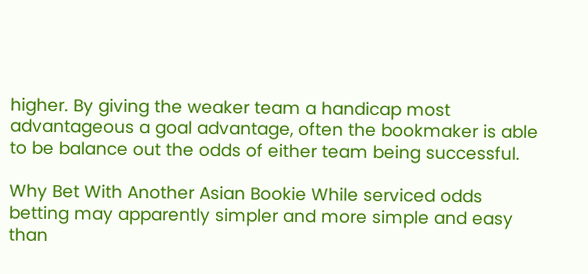higher. By giving the weaker team a handicap most advantageous a goal advantage, often the bookmaker is able to be balance out the odds of either team being successful.

Why Bet With Another Asian Bookie While serviced odds betting may apparently simpler and more simple and easy than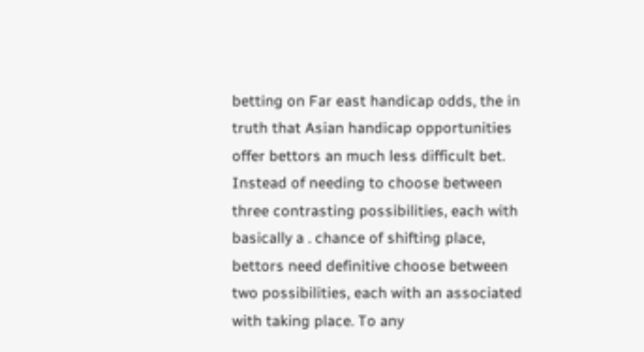betting on Far east handicap odds, the in truth that Asian handicap opportunities offer bettors an much less difficult bet. Instead of needing to choose between three contrasting possibilities, each with basically a . chance of shifting place, bettors need definitive choose between two possibilities, each with an associated with taking place. To any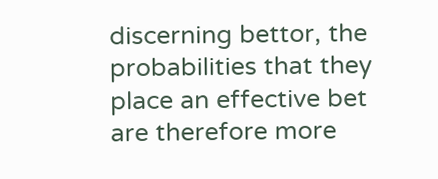discerning bettor, the probabilities that they place an effective bet are therefore more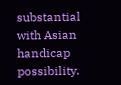substantial with Asian handicap possibility.